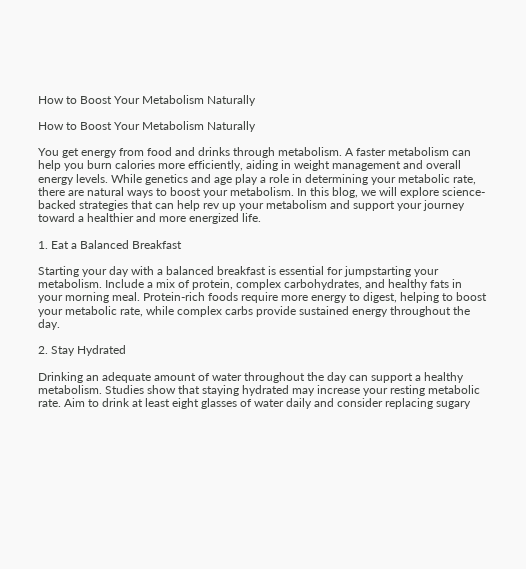How to Boost Your Metabolism Naturally

How to Boost Your Metabolism Naturally

You get energy from food and drinks through metabolism. A faster metabolism can help you burn calories more efficiently, aiding in weight management and overall energy levels. While genetics and age play a role in determining your metabolic rate, there are natural ways to boost your metabolism. In this blog, we will explore science-backed strategies that can help rev up your metabolism and support your journey toward a healthier and more energized life.

1. Eat a Balanced Breakfast

Starting your day with a balanced breakfast is essential for jumpstarting your metabolism. Include a mix of protein, complex carbohydrates, and healthy fats in your morning meal. Protein-rich foods require more energy to digest, helping to boost your metabolic rate, while complex carbs provide sustained energy throughout the day.

2. Stay Hydrated

Drinking an adequate amount of water throughout the day can support a healthy metabolism. Studies show that staying hydrated may increase your resting metabolic rate. Aim to drink at least eight glasses of water daily and consider replacing sugary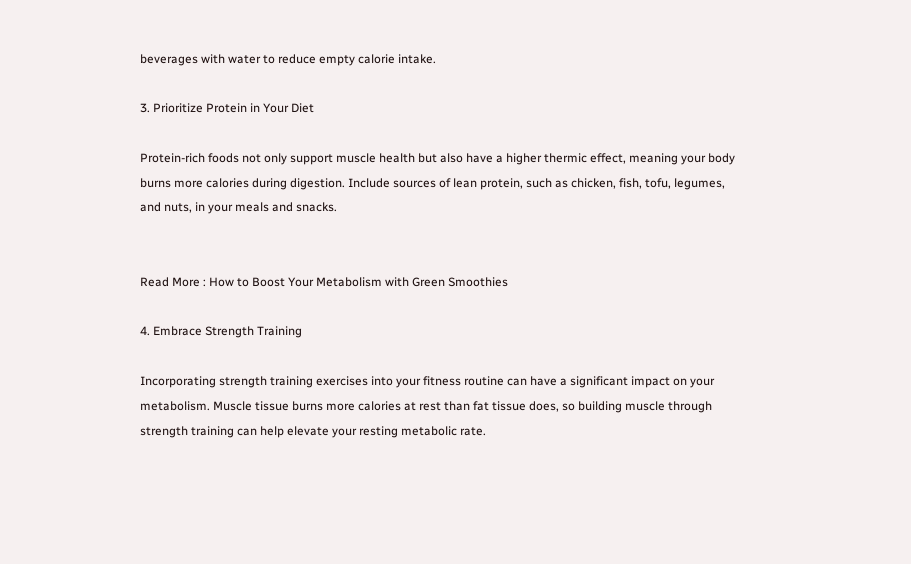beverages with water to reduce empty calorie intake.

3. Prioritize Protein in Your Diet

Protein-rich foods not only support muscle health but also have a higher thermic effect, meaning your body burns more calories during digestion. Include sources of lean protein, such as chicken, fish, tofu, legumes, and nuts, in your meals and snacks.


Read More : How to Boost Your Metabolism with Green Smoothies

4. Embrace Strength Training

Incorporating strength training exercises into your fitness routine can have a significant impact on your metabolism. Muscle tissue burns more calories at rest than fat tissue does, so building muscle through strength training can help elevate your resting metabolic rate.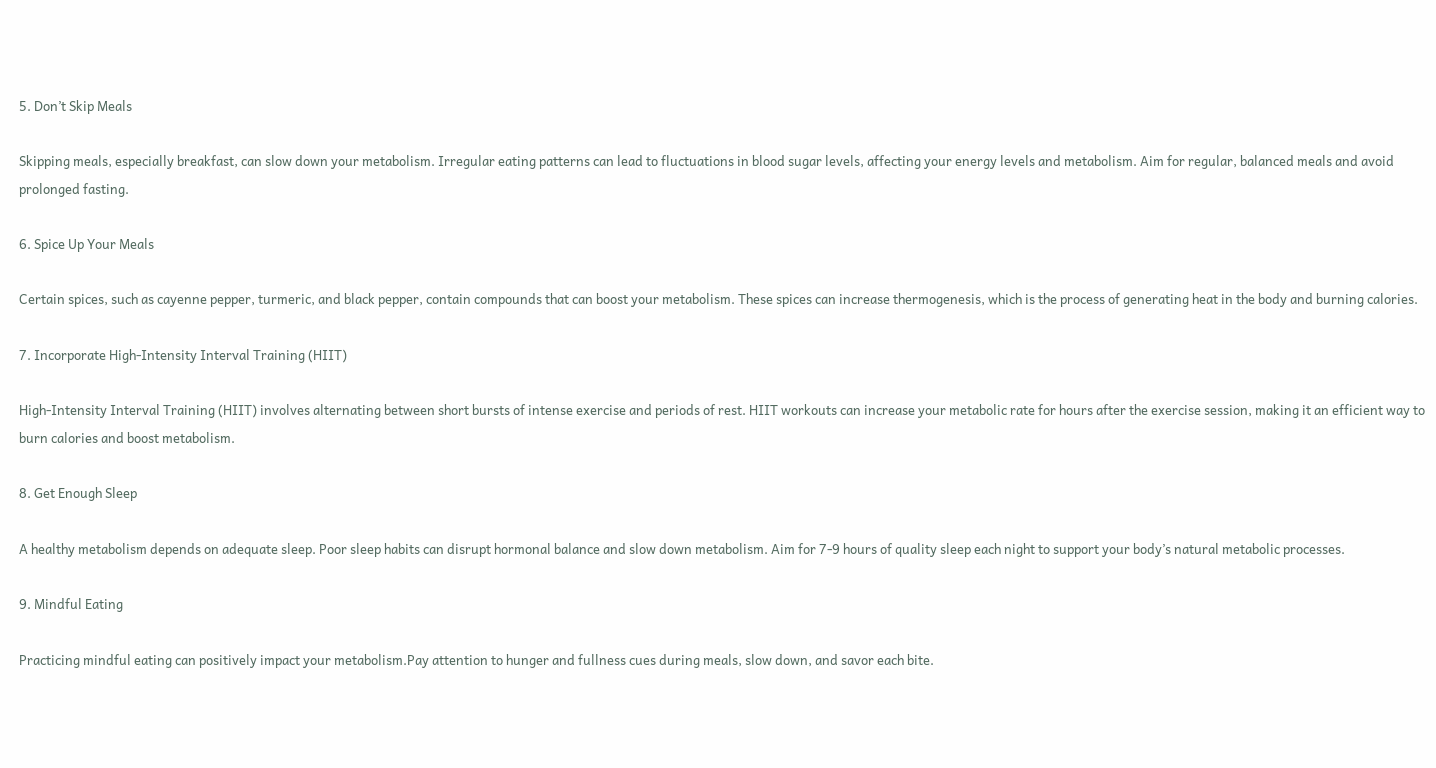5. Don’t Skip Meals

Skipping meals, especially breakfast, can slow down your metabolism. Irregular eating patterns can lead to fluctuations in blood sugar levels, affecting your energy levels and metabolism. Aim for regular, balanced meals and avoid prolonged fasting.

6. Spice Up Your Meals

Certain spices, such as cayenne pepper, turmeric, and black pepper, contain compounds that can boost your metabolism. These spices can increase thermogenesis, which is the process of generating heat in the body and burning calories.

7. Incorporate High-Intensity Interval Training (HIIT)

High-Intensity Interval Training (HIIT) involves alternating between short bursts of intense exercise and periods of rest. HIIT workouts can increase your metabolic rate for hours after the exercise session, making it an efficient way to burn calories and boost metabolism.

8. Get Enough Sleep

A healthy metabolism depends on adequate sleep. Poor sleep habits can disrupt hormonal balance and slow down metabolism. Aim for 7-9 hours of quality sleep each night to support your body’s natural metabolic processes.

9. Mindful Eating

Practicing mindful eating can positively impact your metabolism.Pay attention to hunger and fullness cues during meals, slow down, and savor each bite.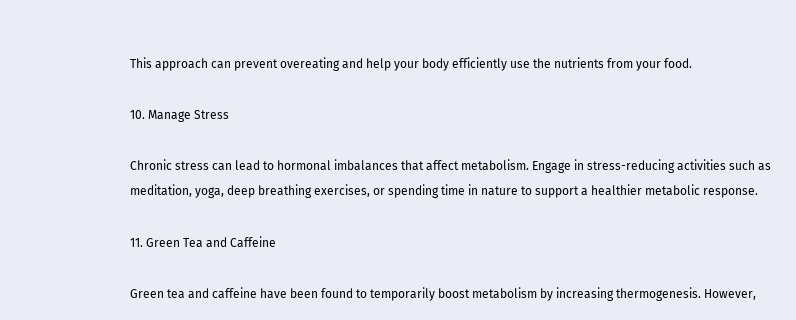This approach can prevent overeating and help your body efficiently use the nutrients from your food.

10. Manage Stress

Chronic stress can lead to hormonal imbalances that affect metabolism. Engage in stress-reducing activities such as meditation, yoga, deep breathing exercises, or spending time in nature to support a healthier metabolic response.

11. Green Tea and Caffeine

Green tea and caffeine have been found to temporarily boost metabolism by increasing thermogenesis. However,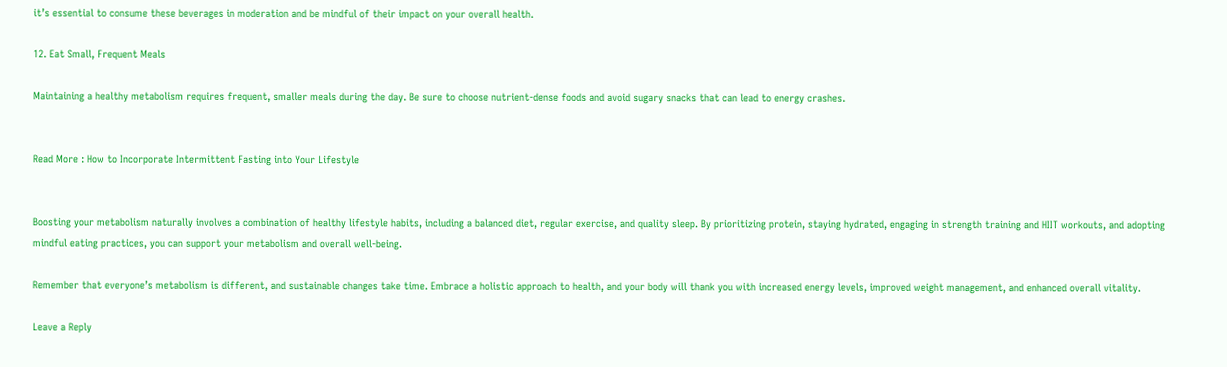it’s essential to consume these beverages in moderation and be mindful of their impact on your overall health.

12. Eat Small, Frequent Meals

Maintaining a healthy metabolism requires frequent, smaller meals during the day. Be sure to choose nutrient-dense foods and avoid sugary snacks that can lead to energy crashes.


Read More : How to Incorporate Intermittent Fasting into Your Lifestyle


Boosting your metabolism naturally involves a combination of healthy lifestyle habits, including a balanced diet, regular exercise, and quality sleep. By prioritizing protein, staying hydrated, engaging in strength training and HIIT workouts, and adopting mindful eating practices, you can support your metabolism and overall well-being.

Remember that everyone’s metabolism is different, and sustainable changes take time. Embrace a holistic approach to health, and your body will thank you with increased energy levels, improved weight management, and enhanced overall vitality.

Leave a Reply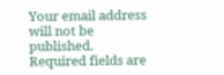Your email address will not be published. Required fields are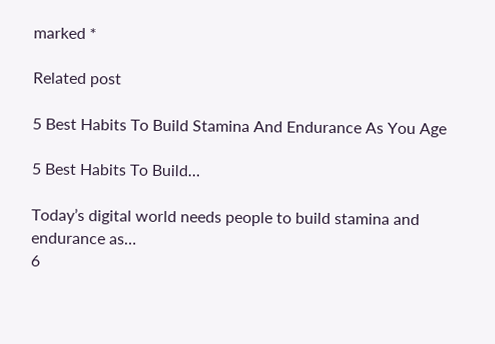marked *

Related post

5 Best Habits To Build Stamina And Endurance As You Age

5 Best Habits To Build…

Today’s digital world needs people to build stamina and endurance as…
6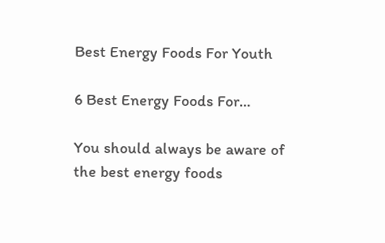Best Energy Foods For Youth

6 Best Energy Foods For…

You should always be aware of the best energy foods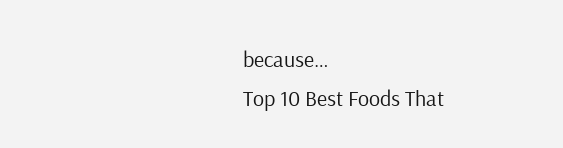because…
Top 10 Best Foods That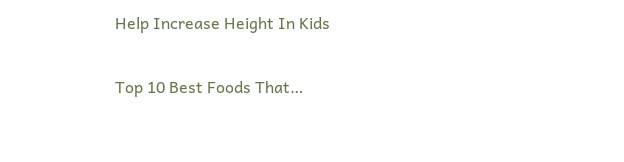Help Increase Height In Kids

Top 10 Best Foods That…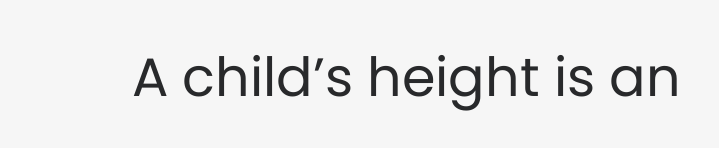A child’s height is an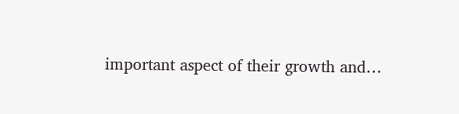important aspect of their growth and…